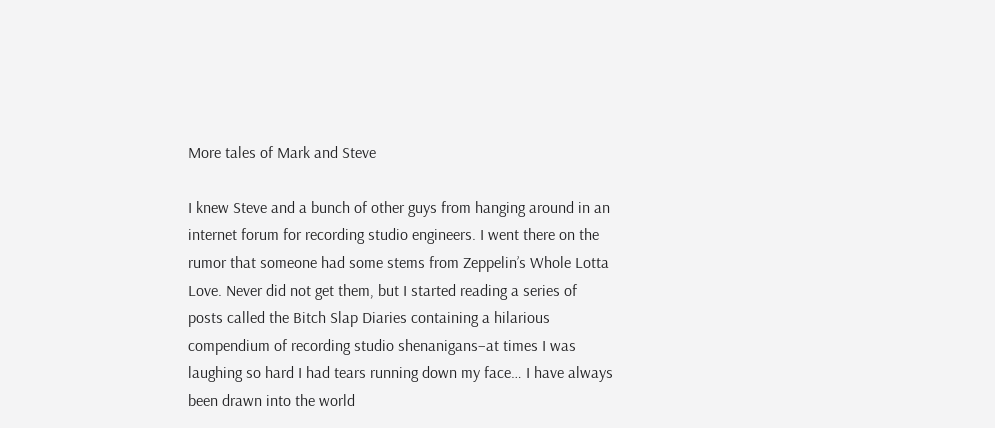More tales of Mark and Steve

I knew Steve and a bunch of other guys from hanging around in an internet forum for recording studio engineers. I went there on the rumor that someone had some stems from Zeppelin’s Whole Lotta Love. Never did not get them, but I started reading a series of posts called the Bitch Slap Diaries containing a hilarious compendium of recording studio shenanigans–at times I was laughing so hard I had tears running down my face… I have always been drawn into the world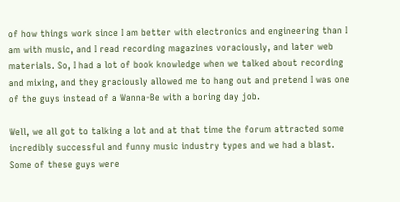of how things work since I am better with electronics and engineering than I am with music, and I read recording magazines voraciously, and later web materials. So, I had a lot of book knowledge when we talked about recording and mixing, and they graciously allowed me to hang out and pretend I was one of the guys instead of a Wanna-Be with a boring day job.

Well, we all got to talking a lot and at that time the forum attracted some incredibly successful and funny music industry types and we had a blast. Some of these guys were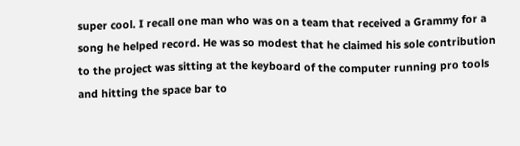super cool. I recall one man who was on a team that received a Grammy for a song he helped record. He was so modest that he claimed his sole contribution to the project was sitting at the keyboard of the computer running pro tools and hitting the space bar to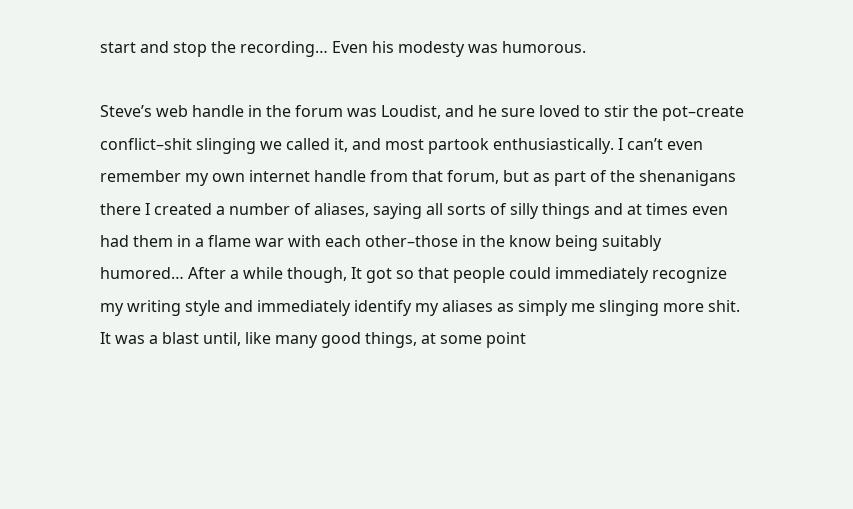start and stop the recording… Even his modesty was humorous.

Steve’s web handle in the forum was Loudist, and he sure loved to stir the pot–create conflict–shit slinging we called it, and most partook enthusiastically. I can’t even remember my own internet handle from that forum, but as part of the shenanigans there I created a number of aliases, saying all sorts of silly things and at times even had them in a flame war with each other–those in the know being suitably humored… After a while though, It got so that people could immediately recognize my writing style and immediately identify my aliases as simply me slinging more shit. It was a blast until, like many good things, at some point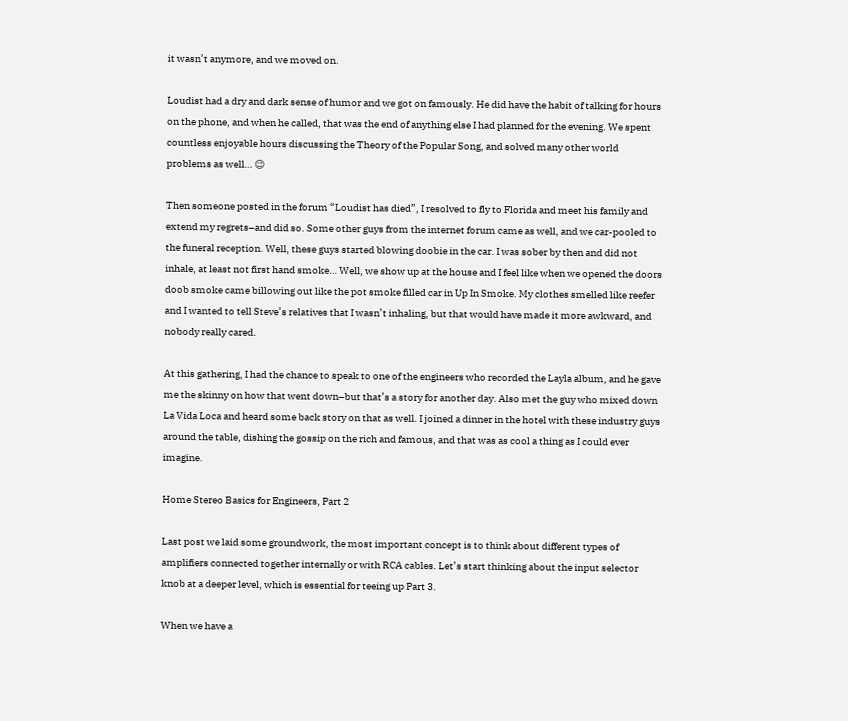it wasn’t anymore, and we moved on.

Loudist had a dry and dark sense of humor and we got on famously. He did have the habit of talking for hours on the phone, and when he called, that was the end of anything else I had planned for the evening. We spent countless enjoyable hours discussing the Theory of the Popular Song, and solved many other world problems as well… 😉

Then someone posted in the forum “Loudist has died”, I resolved to fly to Florida and meet his family and extend my regrets–and did so. Some other guys from the internet forum came as well, and we car-pooled to the funeral reception. Well, these guys started blowing doobie in the car. I was sober by then and did not inhale, at least not first hand smoke… Well, we show up at the house and I feel like when we opened the doors doob smoke came billowing out like the pot smoke filled car in Up In Smoke. My clothes smelled like reefer and I wanted to tell Steve’s relatives that I wasn’t inhaling, but that would have made it more awkward, and nobody really cared.

At this gathering, I had the chance to speak to one of the engineers who recorded the Layla album, and he gave me the skinny on how that went down–but that’s a story for another day. Also met the guy who mixed down La Vida Loca and heard some back story on that as well. I joined a dinner in the hotel with these industry guys around the table, dishing the gossip on the rich and famous, and that was as cool a thing as I could ever imagine.

Home Stereo Basics for Engineers, Part 2

Last post we laid some groundwork, the most important concept is to think about different types of amplifiers connected together internally or with RCA cables. Let’s start thinking about the input selector knob at a deeper level, which is essential for teeing up Part 3.

When we have a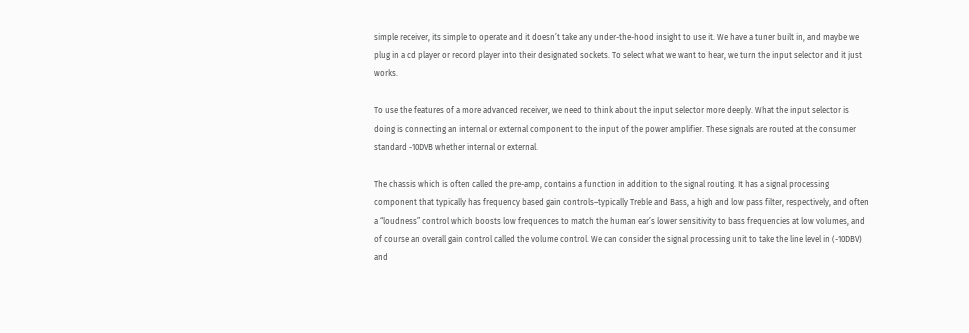simple receiver, its simple to operate and it doesn’t take any under-the-hood insight to use it. We have a tuner built in, and maybe we plug in a cd player or record player into their designated sockets. To select what we want to hear, we turn the input selector and it just works.

To use the features of a more advanced receiver, we need to think about the input selector more deeply. What the input selector is doing is connecting an internal or external component to the input of the power amplifier. These signals are routed at the consumer standard -10DVB whether internal or external.

The chassis which is often called the pre-amp, contains a function in addition to the signal routing. It has a signal processing component that typically has frequency based gain controls–typically Treble and Bass, a high and low pass filter, respectively, and often a “loudness” control which boosts low frequences to match the human ear’s lower sensitivity to bass frequencies at low volumes, and of course an overall gain control called the volume control. We can consider the signal processing unit to take the line level in (-10DBV) and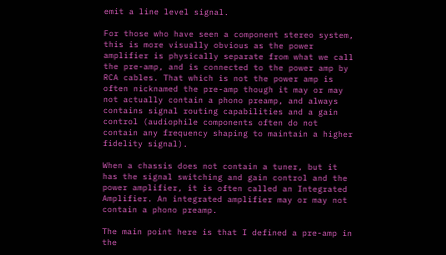emit a line level signal.

For those who have seen a component stereo system, this is more visually obvious as the power amplifier is physically separate from what we call the pre-amp, and is connected to the power amp by RCA cables. That which is not the power amp is often nicknamed the pre-amp though it may or may not actually contain a phono preamp, and always contains signal routing capabilities and a gain control (audiophile components often do not contain any frequency shaping to maintain a higher fidelity signal).

When a chassis does not contain a tuner, but it has the signal switching and gain control and the power amplifier, it is often called an Integrated Amplifier. An integrated amplifier may or may not contain a phono preamp.

The main point here is that I defined a pre-amp in the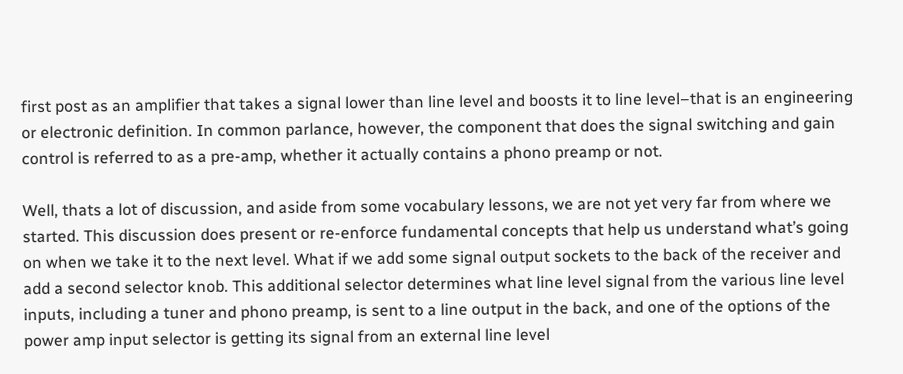first post as an amplifier that takes a signal lower than line level and boosts it to line level–that is an engineering or electronic definition. In common parlance, however, the component that does the signal switching and gain control is referred to as a pre-amp, whether it actually contains a phono preamp or not.

Well, thats a lot of discussion, and aside from some vocabulary lessons, we are not yet very far from where we started. This discussion does present or re-enforce fundamental concepts that help us understand what’s going on when we take it to the next level. What if we add some signal output sockets to the back of the receiver and add a second selector knob. This additional selector determines what line level signal from the various line level inputs, including a tuner and phono preamp, is sent to a line output in the back, and one of the options of the power amp input selector is getting its signal from an external line level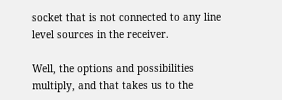socket that is not connected to any line level sources in the receiver.

Well, the options and possibilities multiply, and that takes us to the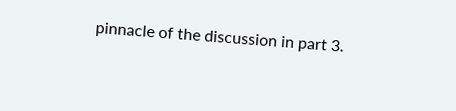pinnacle of the discussion in part 3.